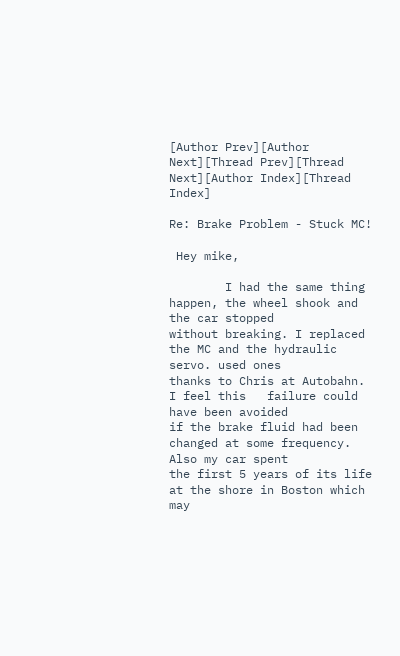[Author Prev][Author Next][Thread Prev][Thread Next][Author Index][Thread Index]

Re: Brake Problem - Stuck MC!

 Hey mike,

        I had the same thing happen, the wheel shook and the car stopped
without breaking. I replaced the MC and the hydraulic servo. used ones
thanks to Chris at Autobahn.  I feel this   failure could have been avoided
if the brake fluid had been  changed at some frequency. Also my car spent
the first 5 years of its life at the shore in Boston which may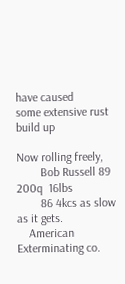have caused
some extensive rust build up

Now rolling freely,
        Bob Russell 89 200q  16lbs
        86 4kcs as slow as it gets.
    American Exterminating co.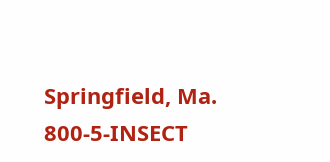Springfield, Ma. 800-5-INSECT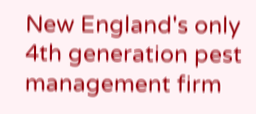New England's only 4th generation pest management firm